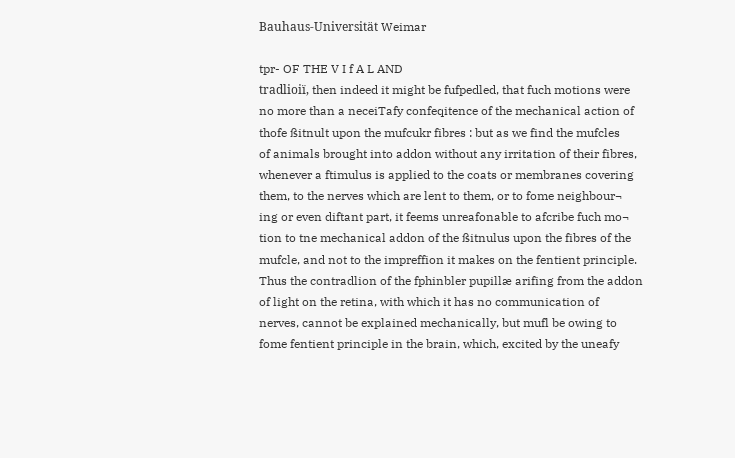Bauhaus-Universität Weimar

tpr- OF THE V I f A L AND
tradlioiï, then indeed it might be fufpedled, that fuch motions were
no more than a neceiTafy confeqitence of the mechanical action of
thofe ßitnult upon the mufcukr fibres : but as we find the mufcles
of animals brought into addon without any irritation of their fibres,
whenever a ftimulus is applied to the coats or membranes covering
them, to the nerves which are lent to them, or to fome neighbour¬
ing or even diftant part, it feems unreafonable to afcribe fuch mo¬
tion to tne mechanical addon of the ßitnulus upon the fibres of the
mufcle, and not to the impreffion it makes on the fentient principle.
Thus the contradlion of the fphinbler pupillæ arifing from the addon
of light on the retina, with which it has no communication of
nerves, cannot be explained mechanically, but mufl be owing to
fome fentient principle in the brain, which, excited by the uneafy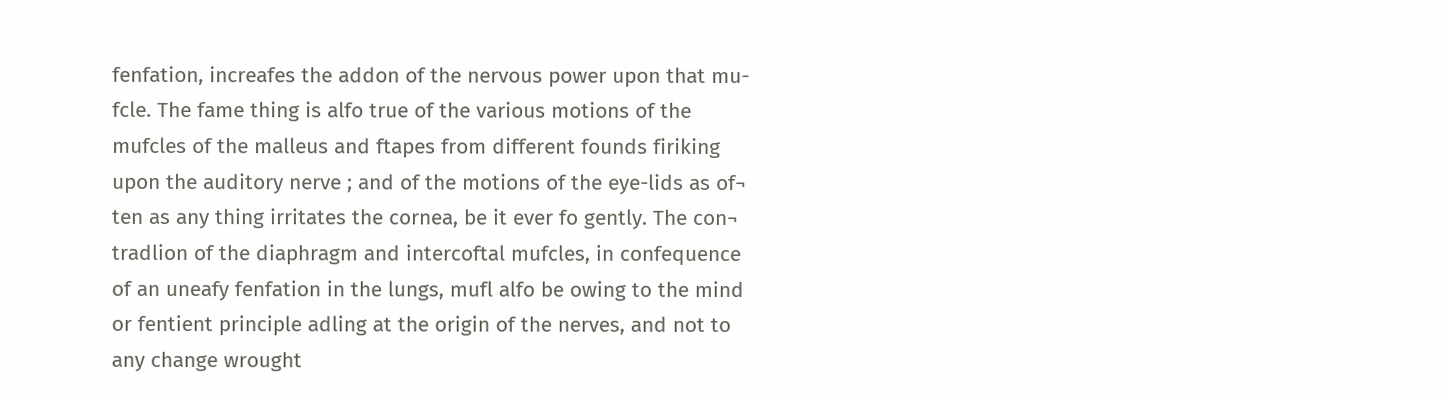fenfation, increafes the addon of the nervous power upon that mu-
fcle. The fame thing is alfo true of the various motions of the
mufcles of the malleus and ftapes from different founds firiking
upon the auditory nerve ; and of the motions of the eye-lids as of¬
ten as any thing irritates the cornea, be it ever fo gently. The con¬
tradlion of the diaphragm and intercoftal mufcles, in confequence
of an uneafy fenfation in the lungs, mufl alfo be owing to the mind
or fentient principle adling at the origin of the nerves, and not to
any change wrought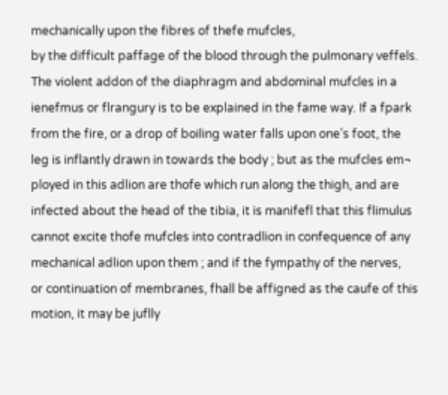mechanically upon the fibres of thefe mufcles,
by the difficult paffage of the blood through the pulmonary veffels.
The violent addon of the diaphragm and abdominal mufcles in a
ienefmus or flrangury is to be explained in the fame way. If a fpark
from the fire, or a drop of boiling water falls upon one’s foot, the
leg is inflantly drawn in towards the body ; but as the mufcles em¬
ployed in this adlion are thofe which run along the thigh, and are
infected about the head of the tibia, it is manifefl that this flimulus
cannot excite thofe mufcles into contradlion in confequence of any
mechanical adlion upon them ; and if the fympathy of the nerves,
or continuation of membranes, fhall be affigned as the caufe of this
motion, it may be juflly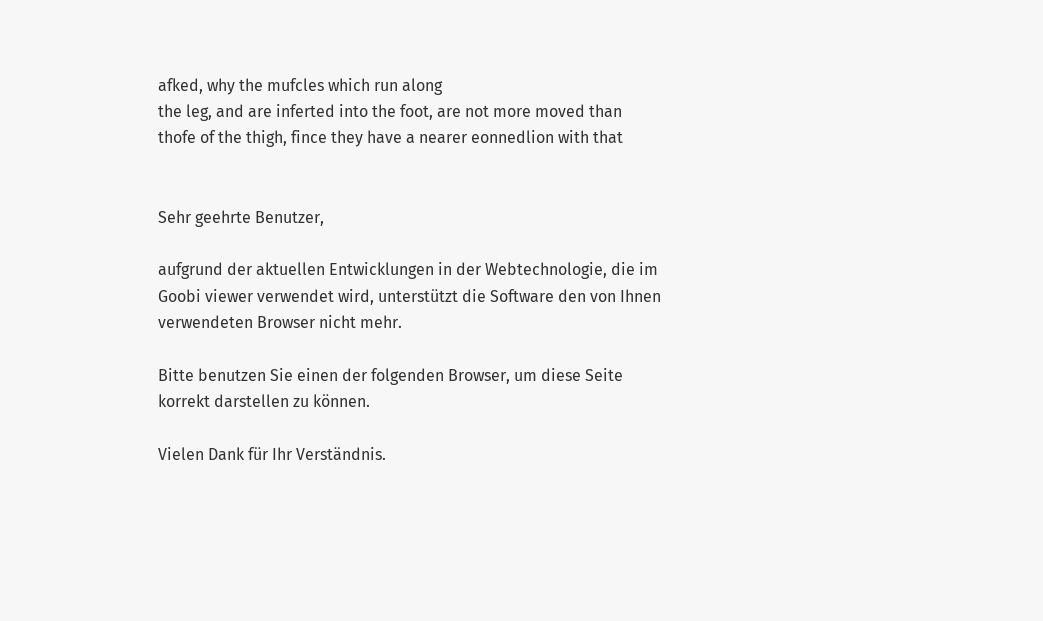afked, why the mufcles which run along
the leg, and are inferted into the foot, are not more moved than
thofe of the thigh, fince they have a nearer eonnedlion with that


Sehr geehrte Benutzer,

aufgrund der aktuellen Entwicklungen in der Webtechnologie, die im Goobi viewer verwendet wird, unterstützt die Software den von Ihnen verwendeten Browser nicht mehr.

Bitte benutzen Sie einen der folgenden Browser, um diese Seite korrekt darstellen zu können.

Vielen Dank für Ihr Verständnis.